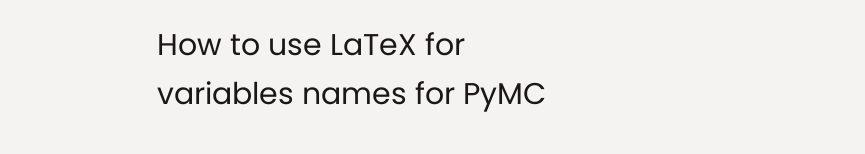How to use LaTeX for variables names for PyMC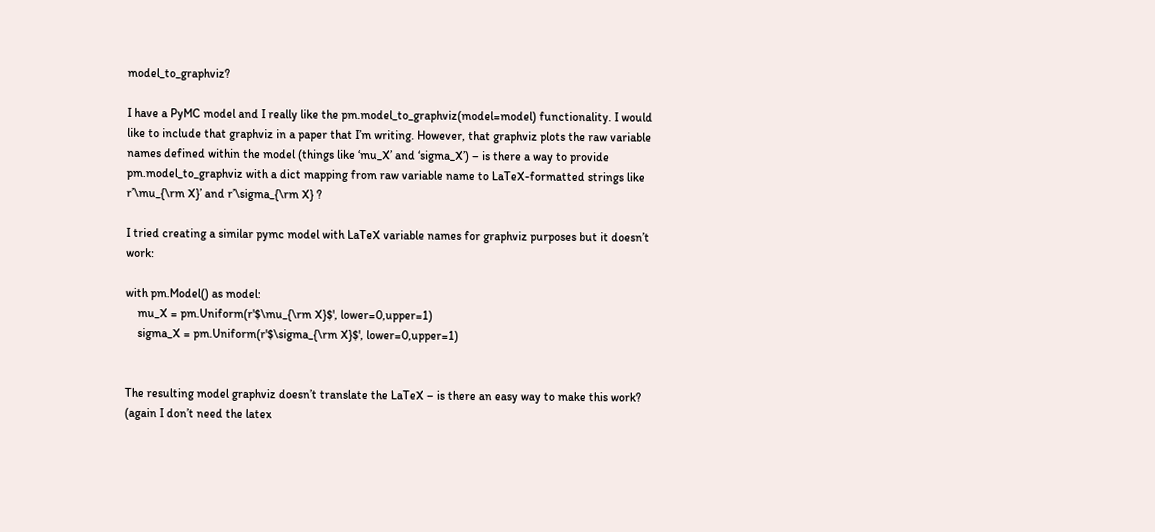model_to_graphviz?

I have a PyMC model and I really like the pm.model_to_graphviz(model=model) functionality. I would like to include that graphviz in a paper that I’m writing. However, that graphviz plots the raw variable names defined within the model (things like ‘mu_X’ and ‘sigma_X’) – is there a way to provide pm.model_to_graphviz with a dict mapping from raw variable name to LaTeX-formatted strings like r’\mu_{\rm X}’ and r’\sigma_{\rm X} ?

I tried creating a similar pymc model with LaTeX variable names for graphviz purposes but it doesn’t work:

with pm.Model() as model:
    mu_X = pm.Uniform(r'$\mu_{\rm X}$', lower=0,upper=1)
    sigma_X = pm.Uniform(r'$\sigma_{\rm X}$', lower=0,upper=1)


The resulting model graphviz doesn’t translate the LaTeX – is there an easy way to make this work? (again I don’t need the latex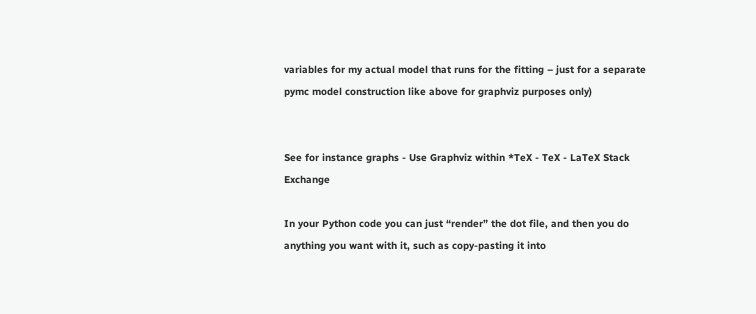variables for my actual model that runs for the fitting – just for a separate pymc model construction like above for graphviz purposes only)


See for instance graphs - Use Graphviz within *TeX - TeX - LaTeX Stack Exchange

In your Python code you can just “render” the dot file, and then you do anything you want with it, such as copy-pasting it into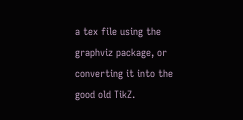a tex file using the graphviz package, or converting it into the good old TikZ.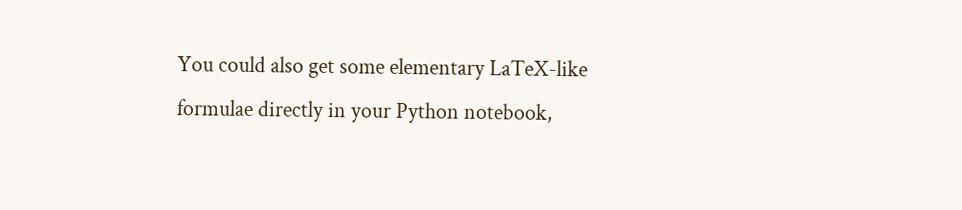You could also get some elementary LaTeX-like formulae directly in your Python notebook,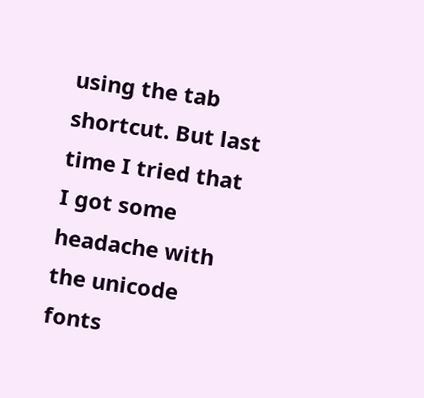using the tab shortcut. But last time I tried that I got some headache with the unicode fonts